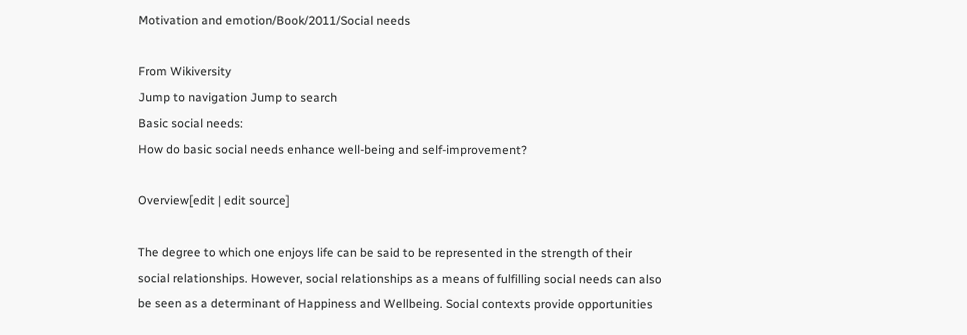Motivation and emotion/Book/2011/Social needs

From Wikiversity
Jump to navigation Jump to search
Basic social needs:
How do basic social needs enhance well-being and self-improvement?

Overview[edit | edit source]

The degree to which one enjoys life can be said to be represented in the strength of their social relationships. However, social relationships as a means of fulfilling social needs can also be seen as a determinant of Happiness and Wellbeing. Social contexts provide opportunities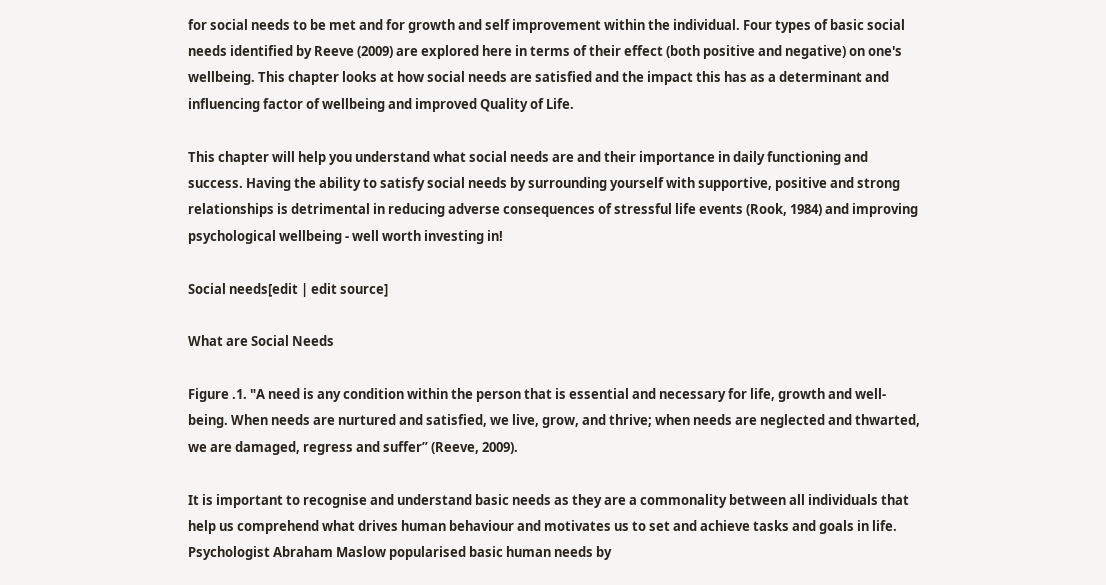for social needs to be met and for growth and self improvement within the individual. Four types of basic social needs identified by Reeve (2009) are explored here in terms of their effect (both positive and negative) on one's wellbeing. This chapter looks at how social needs are satisfied and the impact this has as a determinant and influencing factor of wellbeing and improved Quality of Life.

This chapter will help you understand what social needs are and their importance in daily functioning and success. Having the ability to satisfy social needs by surrounding yourself with supportive, positive and strong relationships is detrimental in reducing adverse consequences of stressful life events (Rook, 1984) and improving psychological wellbeing - well worth investing in!

Social needs[edit | edit source]

What are Social Needs

Figure .1. "A need is any condition within the person that is essential and necessary for life, growth and well-being. When needs are nurtured and satisfied, we live, grow, and thrive; when needs are neglected and thwarted, we are damaged, regress and suffer” (Reeve, 2009).

It is important to recognise and understand basic needs as they are a commonality between all individuals that help us comprehend what drives human behaviour and motivates us to set and achieve tasks and goals in life. Psychologist Abraham Maslow popularised basic human needs by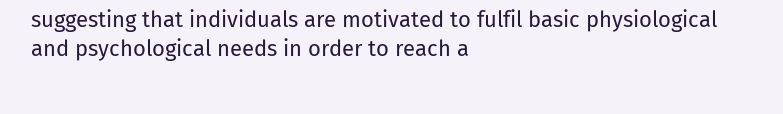suggesting that individuals are motivated to fulfil basic physiological and psychological needs in order to reach a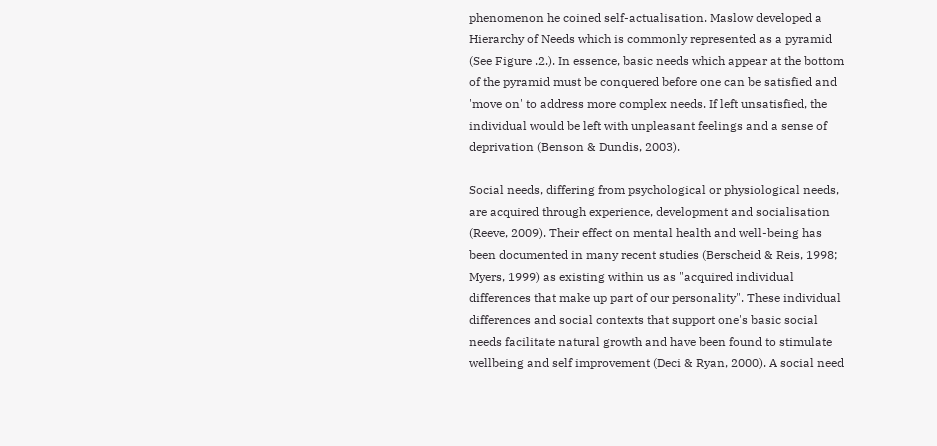phenomenon he coined self-actualisation. Maslow developed a Hierarchy of Needs which is commonly represented as a pyramid (See Figure .2.). In essence, basic needs which appear at the bottom of the pyramid must be conquered before one can be satisfied and 'move on' to address more complex needs. If left unsatisfied, the individual would be left with unpleasant feelings and a sense of deprivation (Benson & Dundis, 2003).

Social needs, differing from psychological or physiological needs, are acquired through experience, development and socialisation (Reeve, 2009). Their effect on mental health and well-being has been documented in many recent studies (Berscheid & Reis, 1998; Myers, 1999) as existing within us as "acquired individual differences that make up part of our personality". These individual differences and social contexts that support one's basic social needs facilitate natural growth and have been found to stimulate wellbeing and self improvement (Deci & Ryan, 2000). A social need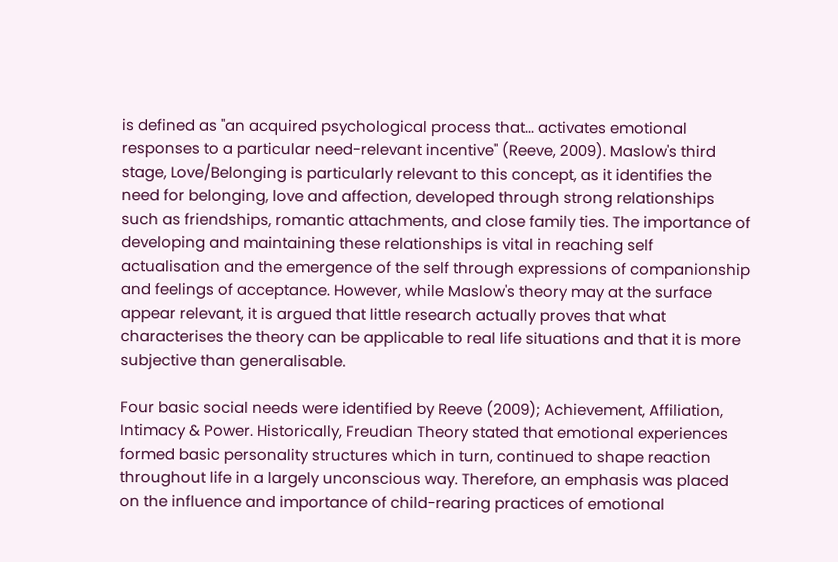is defined as "an acquired psychological process that... activates emotional responses to a particular need-relevant incentive" (Reeve, 2009). Maslow's third stage, Love/Belonging is particularly relevant to this concept, as it identifies the need for belonging, love and affection, developed through strong relationships such as friendships, romantic attachments, and close family ties. The importance of developing and maintaining these relationships is vital in reaching self actualisation and the emergence of the self through expressions of companionship and feelings of acceptance. However, while Maslow's theory may at the surface appear relevant, it is argued that little research actually proves that what characterises the theory can be applicable to real life situations and that it is more subjective than generalisable.

Four basic social needs were identified by Reeve (2009); Achievement, Affiliation, Intimacy & Power. Historically, Freudian Theory stated that emotional experiences formed basic personality structures which in turn, continued to shape reaction throughout life in a largely unconscious way. Therefore, an emphasis was placed on the influence and importance of child-rearing practices of emotional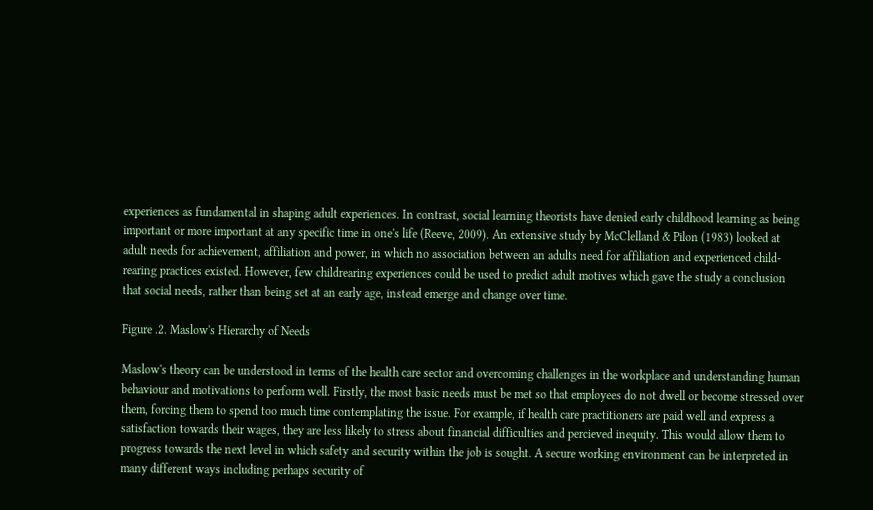experiences as fundamental in shaping adult experiences. In contrast, social learning theorists have denied early childhood learning as being important or more important at any specific time in one's life (Reeve, 2009). An extensive study by McClelland & Pilon (1983) looked at adult needs for achievement, affiliation and power, in which no association between an adults need for affiliation and experienced child-rearing practices existed. However, few childrearing experiences could be used to predict adult motives which gave the study a conclusion that social needs, rather than being set at an early age, instead emerge and change over time.

Figure .2. Maslow's Hierarchy of Needs

Maslow's theory can be understood in terms of the health care sector and overcoming challenges in the workplace and understanding human behaviour and motivations to perform well. Firstly, the most basic needs must be met so that employees do not dwell or become stressed over them, forcing them to spend too much time contemplating the issue. For example, if health care practitioners are paid well and express a satisfaction towards their wages, they are less likely to stress about financial difficulties and percieved inequity. This would allow them to progress towards the next level in which safety and security within the job is sought. A secure working environment can be interpreted in many different ways including perhaps security of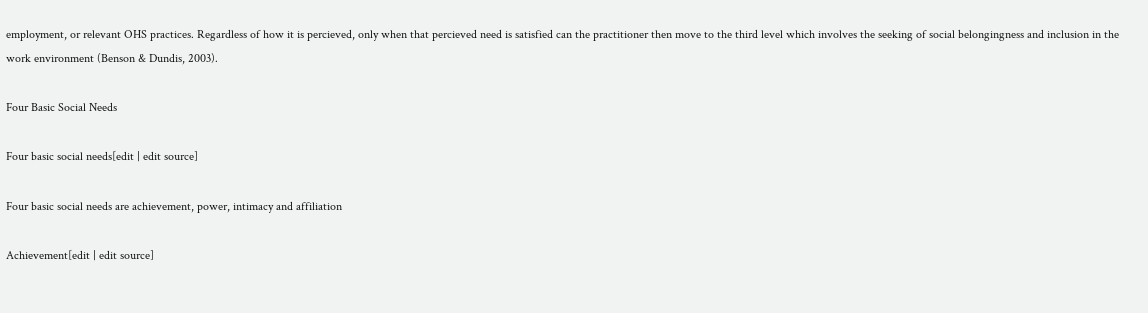employment, or relevant OHS practices. Regardless of how it is percieved, only when that percieved need is satisfied can the practitioner then move to the third level which involves the seeking of social belongingness and inclusion in the work environment (Benson & Dundis, 2003).

Four Basic Social Needs

Four basic social needs[edit | edit source]

Four basic social needs are achievement, power, intimacy and affiliation

Achievement[edit | edit source]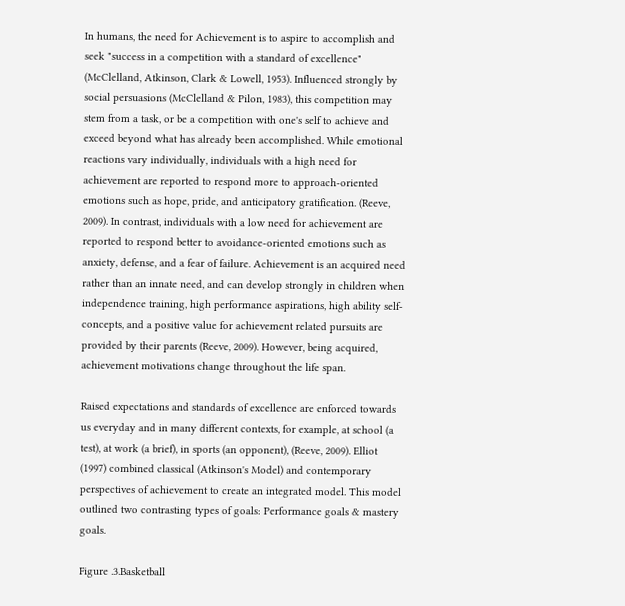In humans, the need for Achievement is to aspire to accomplish and seek "success in a competition with a standard of excellence" (McClelland, Atkinson, Clark & Lowell, 1953). Influenced strongly by social persuasions (McClelland & Pilon, 1983), this competition may stem from a task, or be a competition with one's self to achieve and exceed beyond what has already been accomplished. While emotional reactions vary individually, individuals with a high need for achievement are reported to respond more to approach-oriented emotions such as hope, pride, and anticipatory gratification. (Reeve, 2009). In contrast, individuals with a low need for achievement are reported to respond better to avoidance-oriented emotions such as anxiety, defense, and a fear of failure. Achievement is an acquired need rather than an innate need, and can develop strongly in children when independence training, high performance aspirations, high ability self-concepts, and a positive value for achievement related pursuits are provided by their parents (Reeve, 2009). However, being acquired, achievement motivations change throughout the life span.

Raised expectations and standards of excellence are enforced towards us everyday and in many different contexts, for example, at school (a test), at work (a brief), in sports (an opponent), (Reeve, 2009). Elliot (1997) combined classical (Atkinson's Model) and contemporary perspectives of achievement to create an integrated model. This model outlined two contrasting types of goals: Performance goals & mastery goals.

Figure .3.Basketball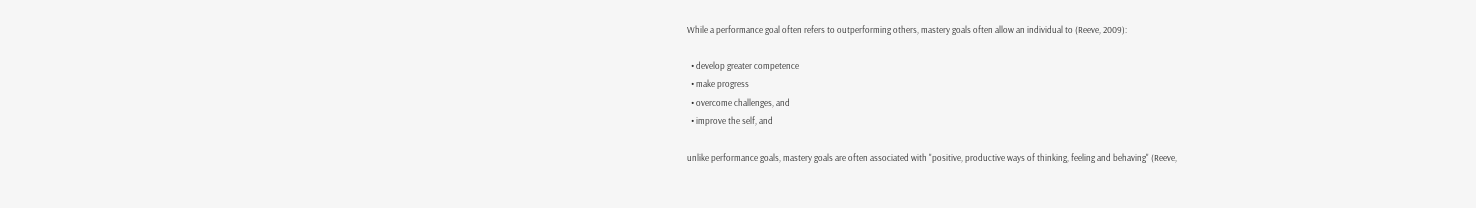While a performance goal often refers to outperforming others, mastery goals often allow an individual to (Reeve, 2009):

  • develop greater competence
  • make progress
  • overcome challenges, and
  • improve the self, and

unlike performance goals, mastery goals are often associated with "positive, productive ways of thinking, feeling and behaving" (Reeve,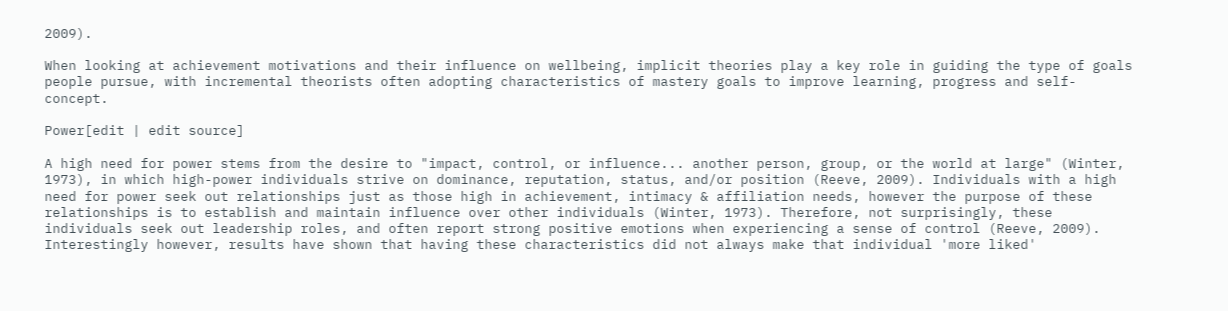2009).

When looking at achievement motivations and their influence on wellbeing, implicit theories play a key role in guiding the type of goals people pursue, with incremental theorists often adopting characteristics of mastery goals to improve learning, progress and self-concept.

Power[edit | edit source]

A high need for power stems from the desire to "impact, control, or influence... another person, group, or the world at large" (Winter, 1973), in which high-power individuals strive on dominance, reputation, status, and/or position (Reeve, 2009). Individuals with a high need for power seek out relationships just as those high in achievement, intimacy & affiliation needs, however the purpose of these relationships is to establish and maintain influence over other individuals (Winter, 1973). Therefore, not surprisingly, these individuals seek out leadership roles, and often report strong positive emotions when experiencing a sense of control (Reeve, 2009). Interestingly however, results have shown that having these characteristics did not always make that individual 'more liked'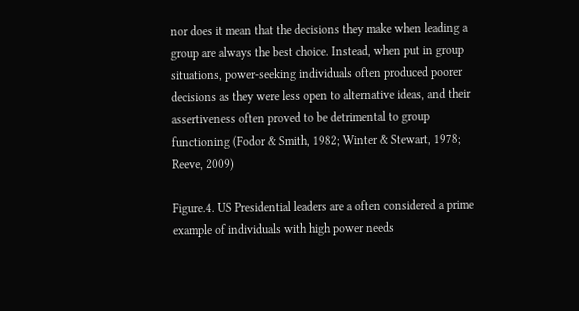nor does it mean that the decisions they make when leading a group are always the best choice. Instead, when put in group situations, power-seeking individuals often produced poorer decisions as they were less open to alternative ideas, and their assertiveness often proved to be detrimental to group functioning (Fodor & Smith, 1982; Winter & Stewart, 1978; Reeve, 2009)

Figure.4. US Presidential leaders are a often considered a prime example of individuals with high power needs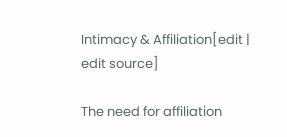Intimacy & Affiliation[edit | edit source]

The need for affiliation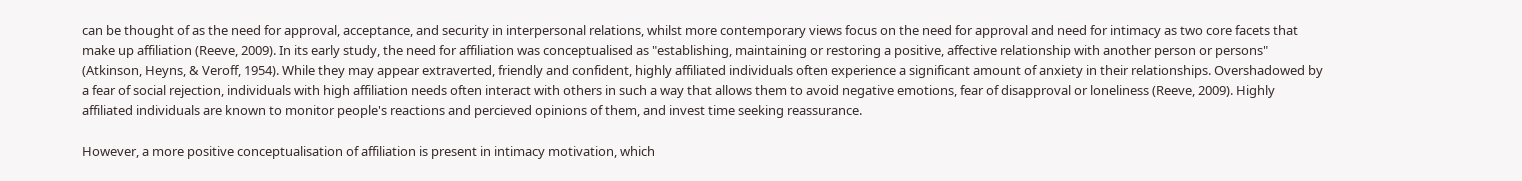can be thought of as the need for approval, acceptance, and security in interpersonal relations, whilst more contemporary views focus on the need for approval and need for intimacy as two core facets that make up affiliation (Reeve, 2009). In its early study, the need for affiliation was conceptualised as "establishing, maintaining or restoring a positive, affective relationship with another person or persons" (Atkinson, Heyns, & Veroff, 1954). While they may appear extraverted, friendly and confident, highly affiliated individuals often experience a significant amount of anxiety in their relationships. Overshadowed by a fear of social rejection, individuals with high affiliation needs often interact with others in such a way that allows them to avoid negative emotions, fear of disapproval or loneliness (Reeve, 2009). Highly affiliated individuals are known to monitor people's reactions and percieved opinions of them, and invest time seeking reassurance.

However, a more positive conceptualisation of affiliation is present in intimacy motivation, which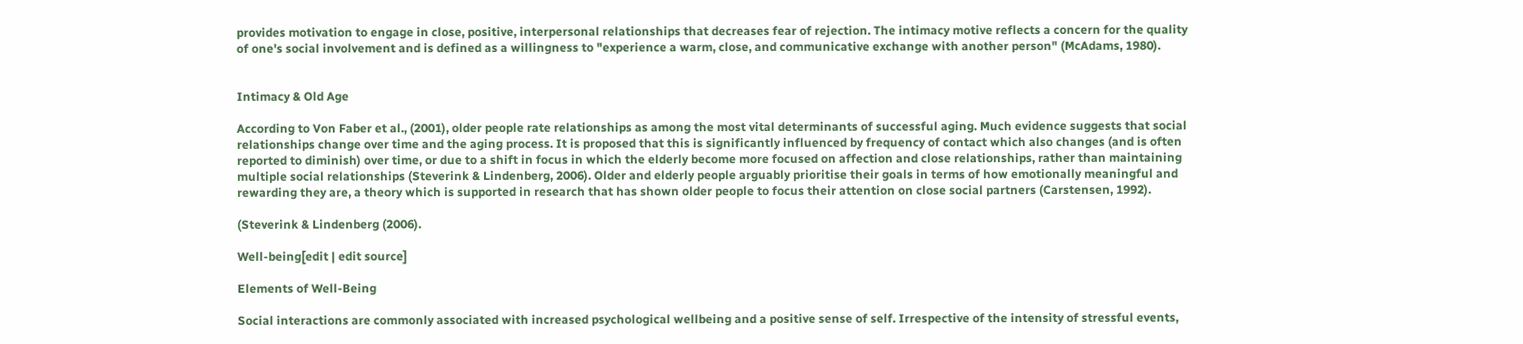provides motivation to engage in close, positive, interpersonal relationships that decreases fear of rejection. The intimacy motive reflects a concern for the quality of one's social involvement and is defined as a willingness to "experience a warm, close, and communicative exchange with another person" (McAdams, 1980).


Intimacy & Old Age

According to Von Faber et al., (2001), older people rate relationships as among the most vital determinants of successful aging. Much evidence suggests that social relationships change over time and the aging process. It is proposed that this is significantly influenced by frequency of contact which also changes (and is often reported to diminish) over time, or due to a shift in focus in which the elderly become more focused on affection and close relationships, rather than maintaining multiple social relationships (Steverink & Lindenberg, 2006). Older and elderly people arguably prioritise their goals in terms of how emotionally meaningful and rewarding they are, a theory which is supported in research that has shown older people to focus their attention on close social partners (Carstensen, 1992).

(Steverink & Lindenberg (2006).

Well-being[edit | edit source]

Elements of Well-Being

Social interactions are commonly associated with increased psychological wellbeing and a positive sense of self. Irrespective of the intensity of stressful events,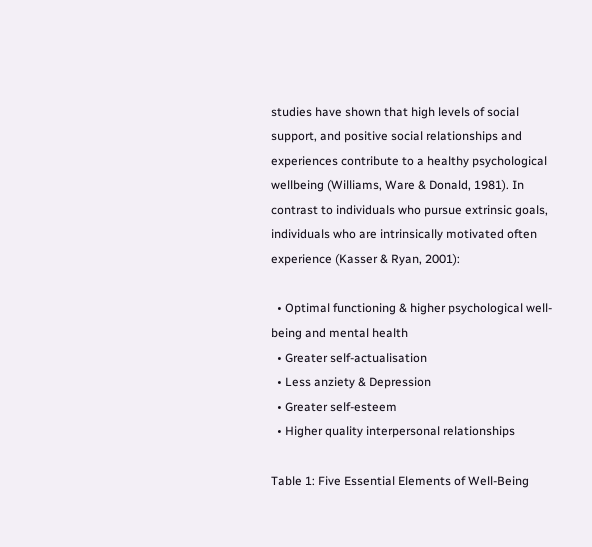studies have shown that high levels of social support, and positive social relationships and experiences contribute to a healthy psychological wellbeing (Williams, Ware & Donald, 1981). In contrast to individuals who pursue extrinsic goals, individuals who are intrinsically motivated often experience (Kasser & Ryan, 2001):

  • Optimal functioning & higher psychological well-being and mental health
  • Greater self-actualisation
  • Less anziety & Depression
  • Greater self-esteem
  • Higher quality interpersonal relationships

Table 1: Five Essential Elements of Well-Being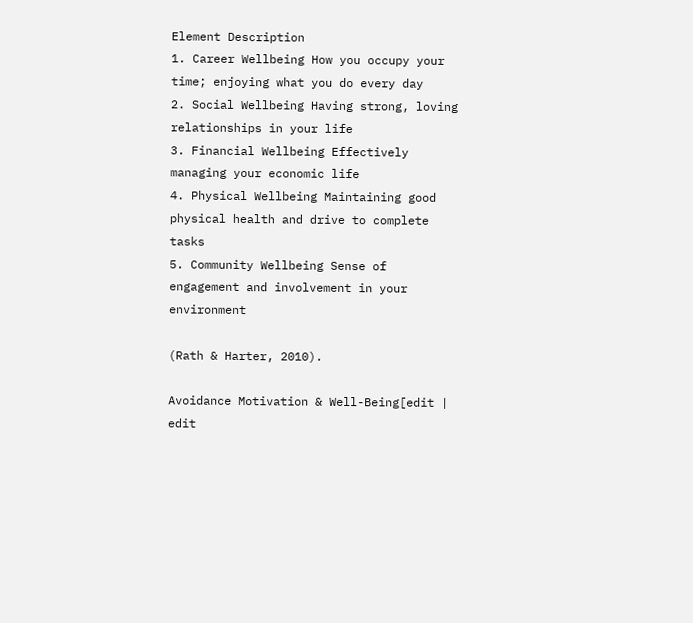Element Description
1. Career Wellbeing How you occupy your time; enjoying what you do every day
2. Social Wellbeing Having strong, loving relationships in your life
3. Financial Wellbeing Effectively managing your economic life
4. Physical Wellbeing Maintaining good physical health and drive to complete tasks
5. Community Wellbeing Sense of engagement and involvement in your environment

(Rath & Harter, 2010).

Avoidance Motivation & Well-Being[edit | edit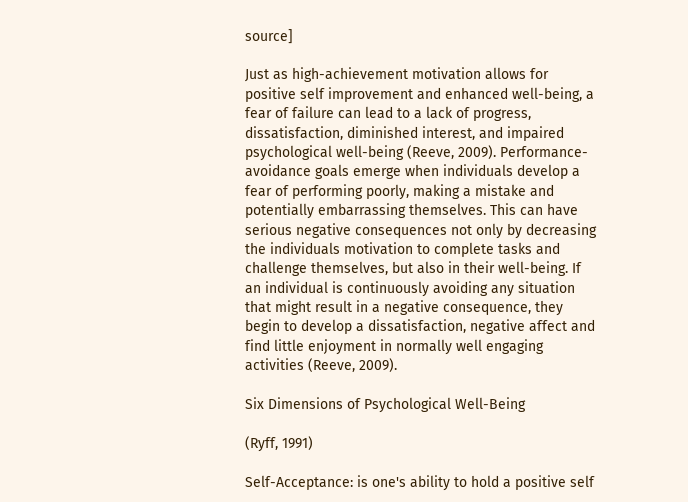source]

Just as high-achievement motivation allows for positive self improvement and enhanced well-being, a fear of failure can lead to a lack of progress, dissatisfaction, diminished interest, and impaired psychological well-being (Reeve, 2009). Performance-avoidance goals emerge when individuals develop a fear of performing poorly, making a mistake and potentially embarrassing themselves. This can have serious negative consequences not only by decreasing the individuals motivation to complete tasks and challenge themselves, but also in their well-being. If an individual is continuously avoiding any situation that might result in a negative consequence, they begin to develop a dissatisfaction, negative affect and find little enjoyment in normally well engaging activities (Reeve, 2009).

Six Dimensions of Psychological Well-Being

(Ryff, 1991)

Self-Acceptance: is one's ability to hold a positive self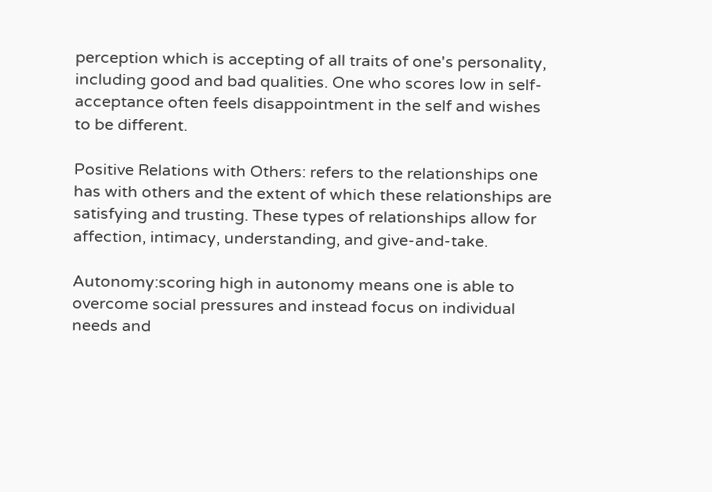perception which is accepting of all traits of one's personality, including good and bad qualities. One who scores low in self-acceptance often feels disappointment in the self and wishes to be different.

Positive Relations with Others: refers to the relationships one has with others and the extent of which these relationships are satisfying and trusting. These types of relationships allow for affection, intimacy, understanding, and give-and-take.

Autonomy:scoring high in autonomy means one is able to overcome social pressures and instead focus on individual needs and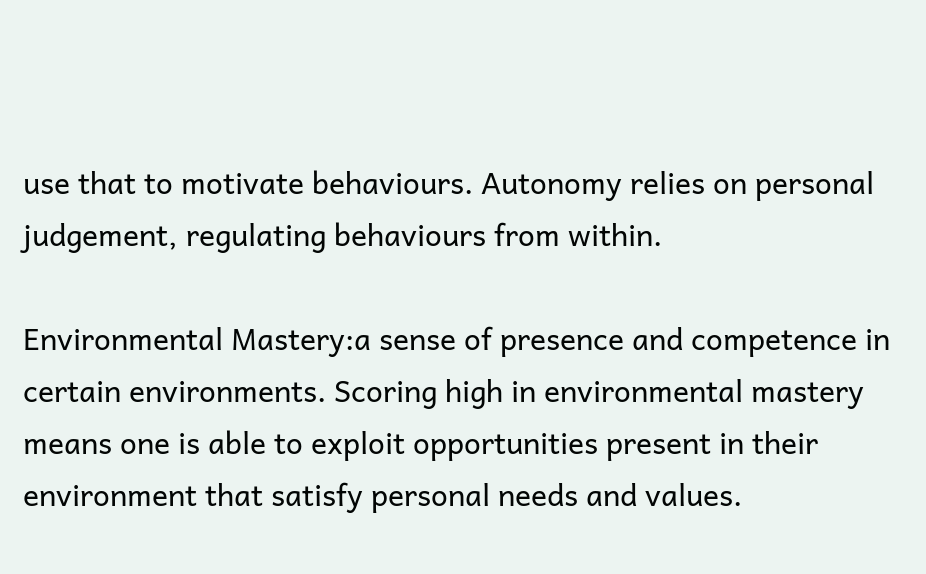use that to motivate behaviours. Autonomy relies on personal judgement, regulating behaviours from within.

Environmental Mastery:a sense of presence and competence in certain environments. Scoring high in environmental mastery means one is able to exploit opportunities present in their environment that satisfy personal needs and values.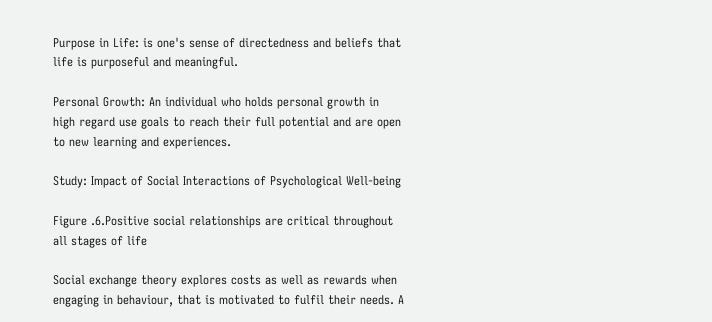Purpose in Life: is one's sense of directedness and beliefs that life is purposeful and meaningful.

Personal Growth: An individual who holds personal growth in high regard use goals to reach their full potential and are open to new learning and experiences.

Study: Impact of Social Interactions of Psychological Well-being

Figure .6.Positive social relationships are critical throughout all stages of life

Social exchange theory explores costs as well as rewards when engaging in behaviour, that is motivated to fulfil their needs. A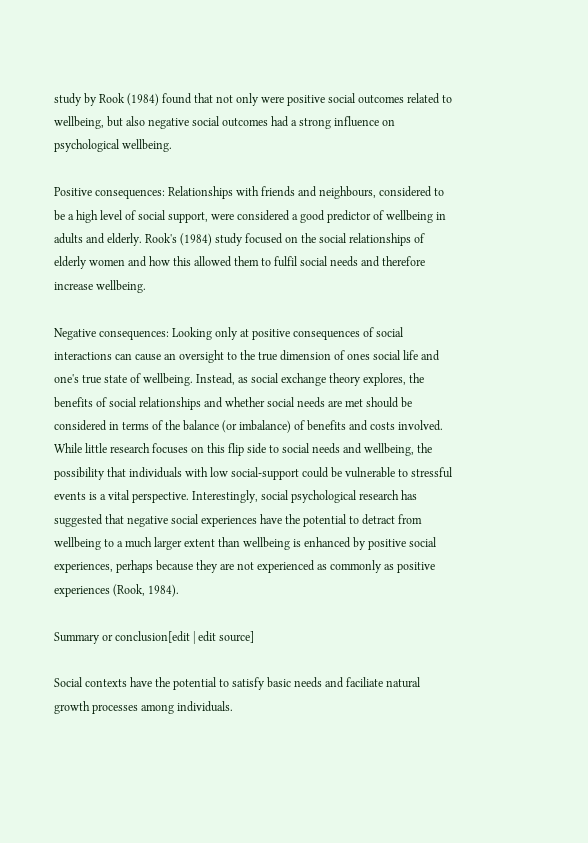study by Rook (1984) found that not only were positive social outcomes related to wellbeing, but also negative social outcomes had a strong influence on psychological wellbeing.

Positive consequences: Relationships with friends and neighbours, considered to be a high level of social support, were considered a good predictor of wellbeing in adults and elderly. Rook's (1984) study focused on the social relationships of elderly women and how this allowed them to fulfil social needs and therefore increase wellbeing.

Negative consequences: Looking only at positive consequences of social interactions can cause an oversight to the true dimension of ones social life and one's true state of wellbeing. Instead, as social exchange theory explores, the benefits of social relationships and whether social needs are met should be considered in terms of the balance (or imbalance) of benefits and costs involved. While little research focuses on this flip side to social needs and wellbeing, the possibility that individuals with low social-support could be vulnerable to stressful events is a vital perspective. Interestingly, social psychological research has suggested that negative social experiences have the potential to detract from wellbeing to a much larger extent than wellbeing is enhanced by positive social experiences, perhaps because they are not experienced as commonly as positive experiences (Rook, 1984).

Summary or conclusion[edit | edit source]

Social contexts have the potential to satisfy basic needs and faciliate natural growth processes among individuals.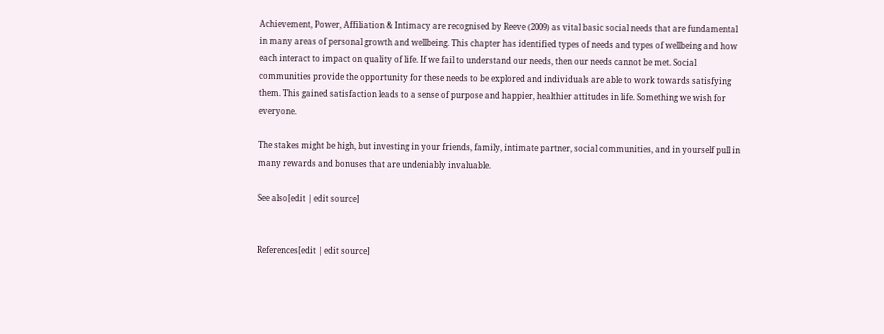Achievement, Power, Affiliation & Intimacy are recognised by Reeve (2009) as vital basic social needs that are fundamental in many areas of personal growth and wellbeing. This chapter has identified types of needs and types of wellbeing and how each interact to impact on quality of life. If we fail to understand our needs, then our needs cannot be met. Social communities provide the opportunity for these needs to be explored and individuals are able to work towards satisfying them. This gained satisfaction leads to a sense of purpose and happier, healthier attitudes in life. Something we wish for everyone.

The stakes might be high, but investing in your friends, family, intimate partner, social communities, and in yourself pull in many rewards and bonuses that are undeniably invaluable.

See also[edit | edit source]


References[edit | edit source]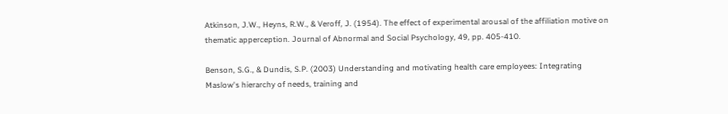Atkinson, J.W., Heyns, R.W., & Veroff, J. (1954). The effect of experimental arousal of the affiliation motive on thematic apperception. Journal of Abnormal and Social Psychology, 49, pp. 405-410.

Benson, S.G., & Dundis, S.P. (2003) Understanding and motivating health care employees: Integrating Maslow's hierarchy of needs, training and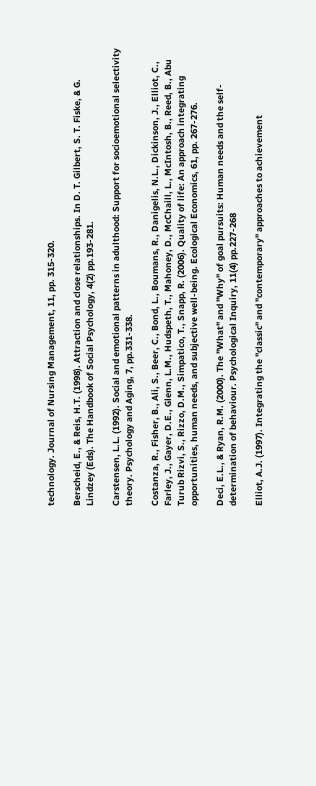technology. Journal of Nursing Management, 11, pp. 315-320.

Berscheid, E., & Reis, H.T. (1998). Attraction and close relationships. In D. T. Gilbert, S. T. Fiske, & G. Lindzey (Eds). The Handbook of Social Psychology, 4(2) pp.193-281.

Carstensen, L.L. (1992). Social and emotional patterns in adulthood: Support for socioemotional selectivity theory. Psychology and Aging, 7, pp.331-338.

Costanza, R., Fisher, B., Ali, S., Beer, C., Bond, L., Boumans, R., Danigelis, N.L., Dickinson, J., Elliot, C., Farley, J., Gayer, D.E., Glenn, L.M., Hudspeth, T., Mahoney, D., McChaill, L., McIntosh, B., Reed, B., Abu Turub Rizvi, S., Rizzo, D.M., Simpatico, T., Snapp, R. (2006). Quality of life: An approach integrating opportunities, human needs, and subjective well-being. Ecological Economics, 61, pp. 267-276.

Deci, E.L., & Ryan, R.M. (2000). The "What" and "Why" of goal pursuits: Human needs and the self-determination of behaviour. Psychological Inquiry, 11(4) pp.227-268

Elliot, A.J. (1997). Integrating the "classic" and "contemporary" approaches to achievement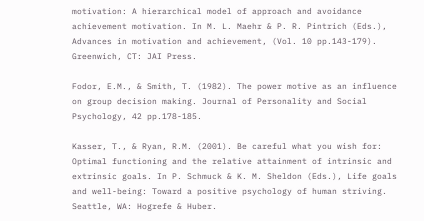motivation: A hierarchical model of approach and avoidance achievement motivation. In M. L. Maehr & P. R. Pintrich (Eds.), Advances in motivation and achievement, (Vol. 10 pp.143-179). Greenwich, CT: JAI Press.

Fodor, E.M., & Smith, T. (1982). The power motive as an influence on group decision making. Journal of Personality and Social Psychology, 42 pp.178-185.

Kasser, T., & Ryan, R.M. (2001). Be careful what you wish for: Optimal functioning and the relative attainment of intrinsic and extrinsic goals. In P. Schmuck & K. M. Sheldon (Eds.), Life goals and well-being: Toward a positive psychology of human striving. Seattle, WA: Hogrefe & Huber.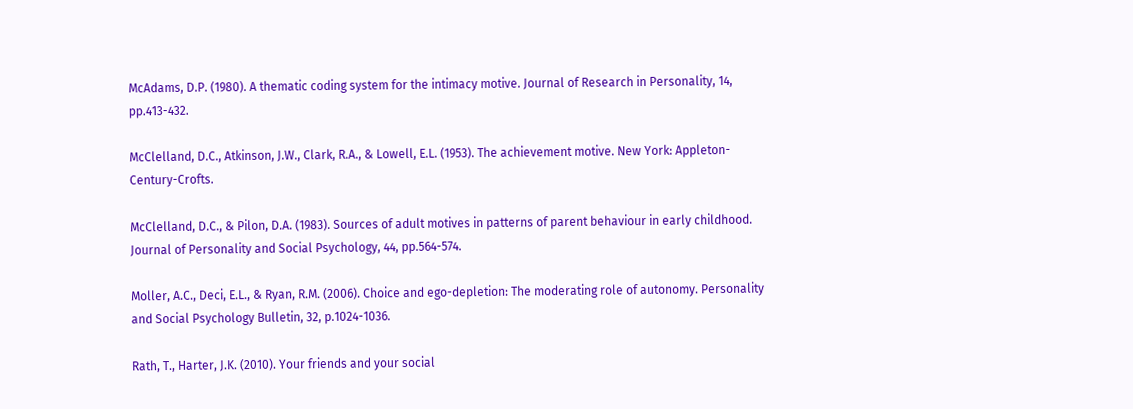McAdams, D.P. (1980). A thematic coding system for the intimacy motive. Journal of Research in Personality, 14, pp.413-432.

McClelland, D.C., Atkinson, J.W., Clark, R.A., & Lowell, E.L. (1953). The achievement motive. New York: Appleton-Century-Crofts.

McClelland, D.C., & Pilon, D.A. (1983). Sources of adult motives in patterns of parent behaviour in early childhood. Journal of Personality and Social Psychology, 44, pp.564-574.

Moller, A.C., Deci, E.L., & Ryan, R.M. (2006). Choice and ego-depletion: The moderating role of autonomy. Personality and Social Psychology Bulletin, 32, p.1024-1036.

Rath, T., Harter, J.K. (2010). Your friends and your social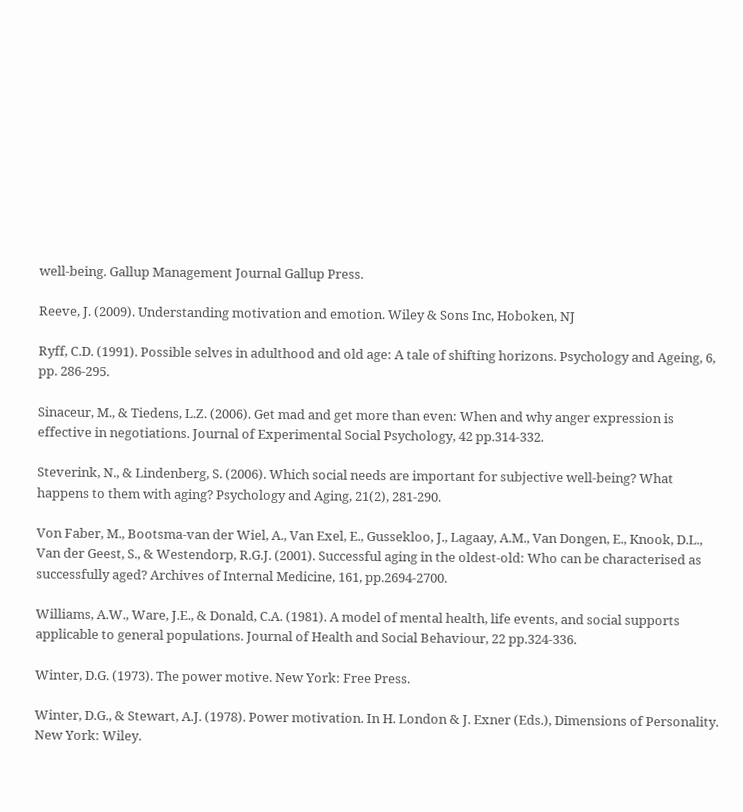well-being. Gallup Management Journal Gallup Press.

Reeve, J. (2009). Understanding motivation and emotion. Wiley & Sons Inc, Hoboken, NJ

Ryff, C.D. (1991). Possible selves in adulthood and old age: A tale of shifting horizons. Psychology and Ageing, 6, pp. 286-295.

Sinaceur, M., & Tiedens, L.Z. (2006). Get mad and get more than even: When and why anger expression is effective in negotiations. Journal of Experimental Social Psychology, 42 pp.314-332.

Steverink, N., & Lindenberg, S. (2006). Which social needs are important for subjective well-being? What happens to them with aging? Psychology and Aging, 21(2), 281-290.

Von Faber, M., Bootsma-van der Wiel, A., Van Exel, E., Gussekloo, J., Lagaay, A.M., Van Dongen, E., Knook, D.L., Van der Geest, S., & Westendorp, R.G.J. (2001). Successful aging in the oldest-old: Who can be characterised as successfully aged? Archives of Internal Medicine, 161, pp.2694-2700.

Williams, A.W., Ware, J.E., & Donald, C.A. (1981). A model of mental health, life events, and social supports applicable to general populations. Journal of Health and Social Behaviour, 22 pp.324-336.

Winter, D.G. (1973). The power motive. New York: Free Press.

Winter, D.G., & Stewart, A.J. (1978). Power motivation. In H. London & J. Exner (Eds.), Dimensions of Personality. New York: Wiley.